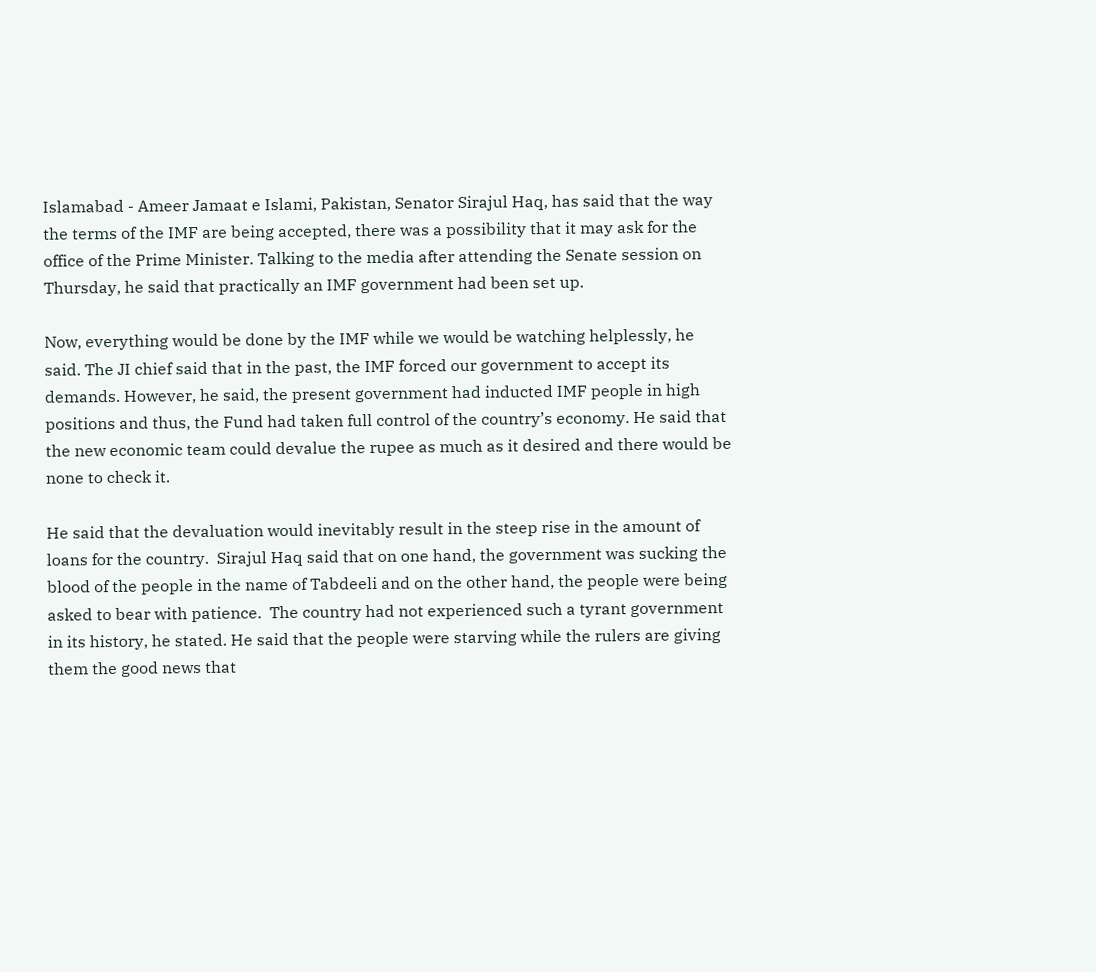Islamabad - Ameer Jamaat e Islami, Pakistan, Senator Sirajul Haq, has said that the way the terms of the IMF are being accepted, there was a possibility that it may ask for the office of the Prime Minister. Talking to the media after attending the Senate session on Thursday, he said that practically an IMF government had been set up.

Now, everything would be done by the IMF while we would be watching helplessly, he said. The JI chief said that in the past, the IMF forced our government to accept its demands. However, he said, the present government had inducted IMF people in high positions and thus, the Fund had taken full control of the country’s economy. He said that the new economic team could devalue the rupee as much as it desired and there would be none to check it.

He said that the devaluation would inevitably result in the steep rise in the amount of loans for the country.  Sirajul Haq said that on one hand, the government was sucking the blood of the people in the name of Tabdeeli and on the other hand, the people were being asked to bear with patience.  The country had not experienced such a tyrant government in its history, he stated. He said that the people were starving while the rulers are giving them the good news that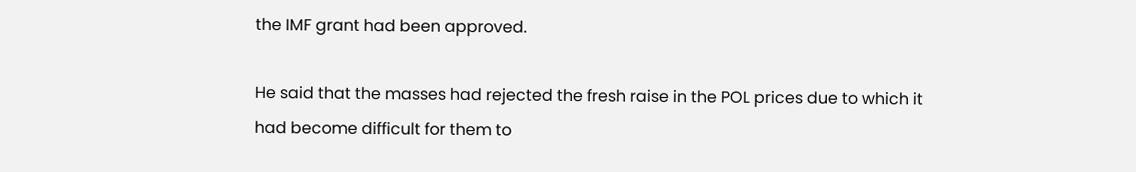the IMF grant had been approved.

He said that the masses had rejected the fresh raise in the POL prices due to which it had become difficult for them to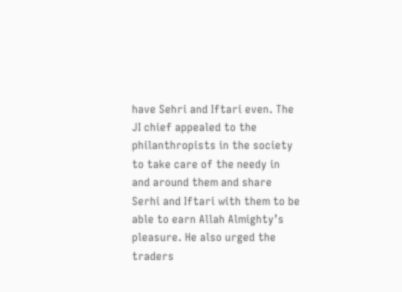have Sehri and Iftari even. The JI chief appealed to the philanthropists in the society to take care of the needy in and around them and share Serhi and Iftari with them to be able to earn Allah Almighty’s pleasure. He also urged the traders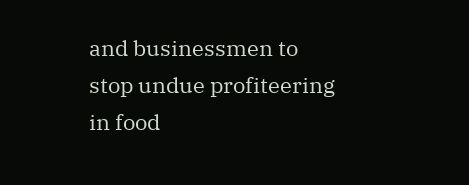and businessmen to stop undue profiteering in food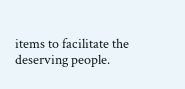items to facilitate the deserving people.